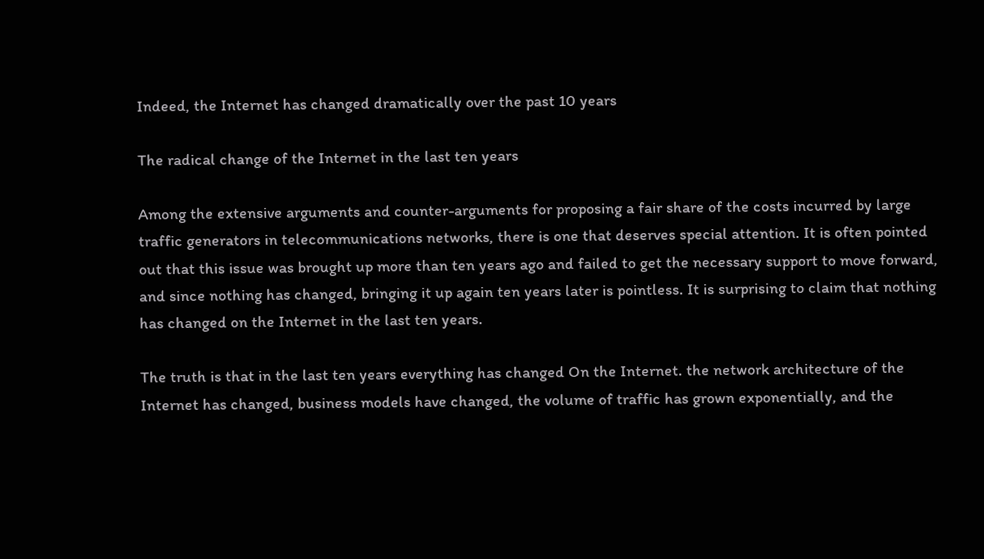Indeed, the Internet has changed dramatically over the past 10 years

The radical change of the Internet in the last ten years

Among the extensive arguments and counter-arguments for proposing a fair share of the costs incurred by large traffic generators in telecommunications networks, there is one that deserves special attention. It is often pointed out that this issue was brought up more than ten years ago and failed to get the necessary support to move forward, and since nothing has changed, bringing it up again ten years later is pointless. It is surprising to claim that nothing has changed on the Internet in the last ten years.

The truth is that in the last ten years everything has changed On the Internet. the network architecture of the Internet has changed, business models have changed, the volume of traffic has grown exponentially, and the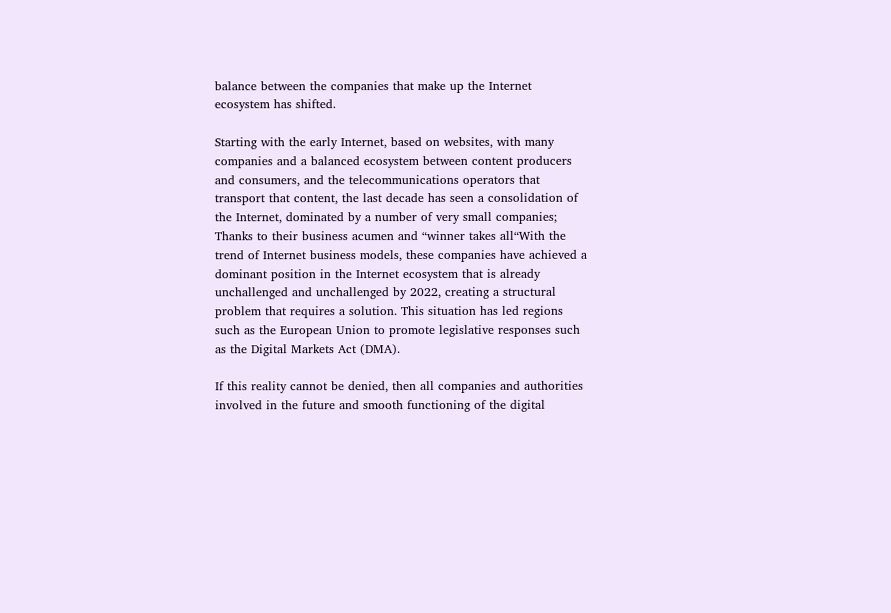balance between the companies that make up the Internet ecosystem has shifted.

Starting with the early Internet, based on websites, with many companies and a balanced ecosystem between content producers and consumers, and the telecommunications operators that transport that content, the last decade has seen a consolidation of the Internet, dominated by a number of very small companies; Thanks to their business acumen and “winner takes all“With the trend of Internet business models, these companies have achieved a dominant position in the Internet ecosystem that is already unchallenged and unchallenged by 2022, creating a structural problem that requires a solution. This situation has led regions such as the European Union to promote legislative responses such as the Digital Markets Act (DMA).

If this reality cannot be denied, then all companies and authorities involved in the future and smooth functioning of the digital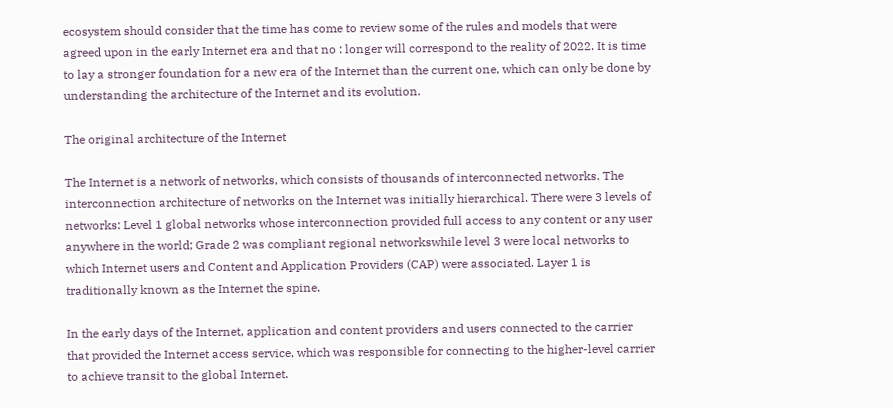ecosystem should consider that the time has come to review some of the rules and models that were agreed upon in the early Internet era and that no : longer will correspond to the reality of 2022. It is time to lay a stronger foundation for a new era of the Internet than the current one, which can only be done by understanding the architecture of the Internet and its evolution.

The original architecture of the Internet

The Internet is a network of networks, which consists of thousands of interconnected networks. The interconnection architecture of networks on the Internet was initially hierarchical. There were 3 levels of networks: Level 1 global networks whose interconnection provided full access to any content or any user anywhere in the world; Grade 2 was compliant regional networkswhile level 3 were local networks to which Internet users and Content and Application Providers (CAP) were associated. Layer 1 is traditionally known as the Internet the spine.

In the early days of the Internet, application and content providers and users connected to the carrier that provided the Internet access service, which was responsible for connecting to the higher-level carrier to achieve transit to the global Internet.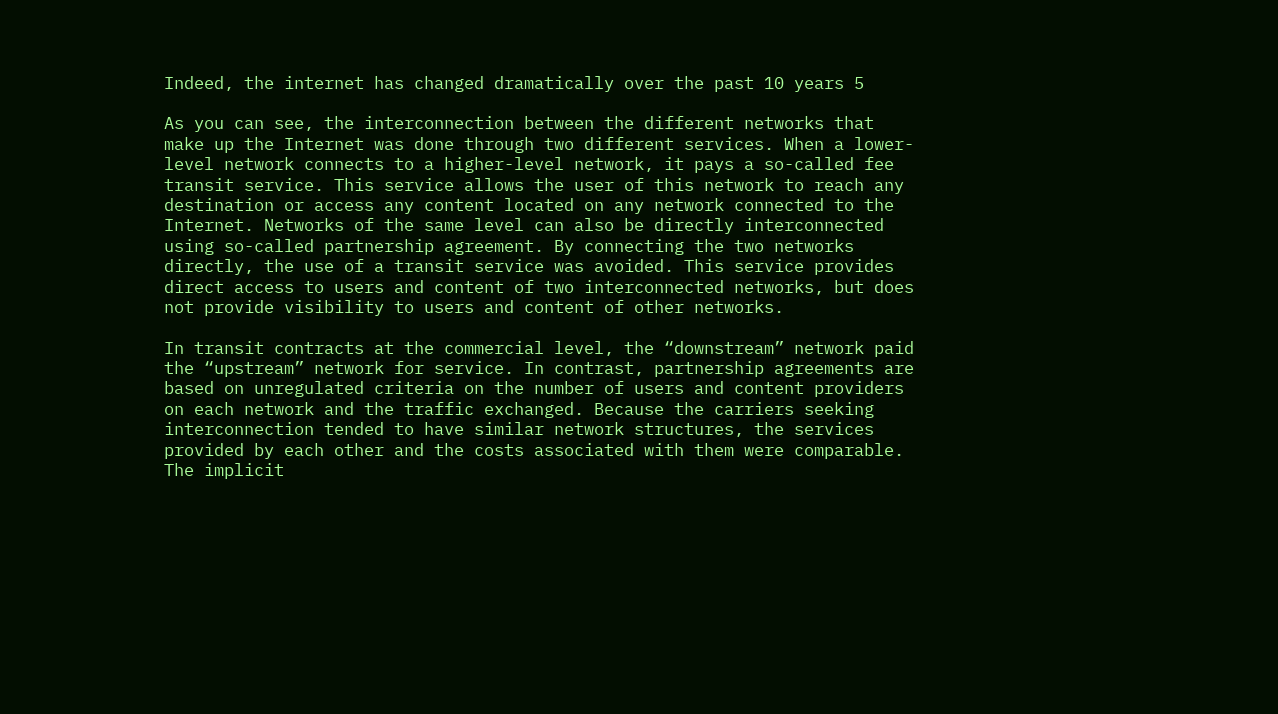Indeed, the internet has changed dramatically over the past 10 years 5

As you can see, the interconnection between the different networks that make up the Internet was done through two different services. When a lower-level network connects to a higher-level network, it pays a so-called fee transit service. This service allows the user of this network to reach any destination or access any content located on any network connected to the Internet. Networks of the same level can also be directly interconnected using so-called partnership agreement. By connecting the two networks directly, the use of a transit service was avoided. This service provides direct access to users and content of two interconnected networks, but does not provide visibility to users and content of other networks.

In transit contracts at the commercial level, the “downstream” network paid the “upstream” network for service. In contrast, partnership agreements are based on unregulated criteria on the number of users and content providers on each network and the traffic exchanged. Because the carriers seeking interconnection tended to have similar network structures, the services provided by each other and the costs associated with them were comparable. The implicit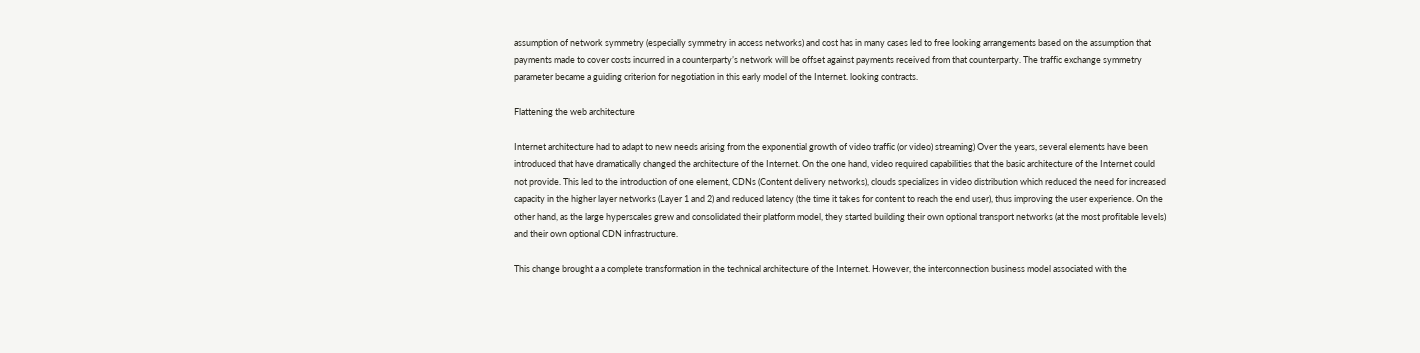assumption of network symmetry (especially symmetry in access networks) and cost has in many cases led to free looking arrangements based on the assumption that payments made to cover costs incurred in a counterparty’s network will be offset against payments received from that counterparty. The traffic exchange symmetry parameter became a guiding criterion for negotiation in this early model of the Internet. looking contracts.

Flattening the web architecture

Internet architecture had to adapt to new needs arising from the exponential growth of video traffic (or video) streaming) Over the years, several elements have been introduced that have dramatically changed the architecture of the Internet. On the one hand, video required capabilities that the basic architecture of the Internet could not provide. This led to the introduction of one element, CDNs (Content delivery networks), clouds specializes in video distribution which reduced the need for increased capacity in the higher layer networks (Layer 1 and 2) and reduced latency (the time it takes for content to reach the end user), thus improving the user experience. On the other hand, as the large hyperscales grew and consolidated their platform model, they started building their own optional transport networks (at the most profitable levels) and their own optional CDN infrastructure.

This change brought a a complete transformation in the technical architecture of the Internet. However, the interconnection business model associated with the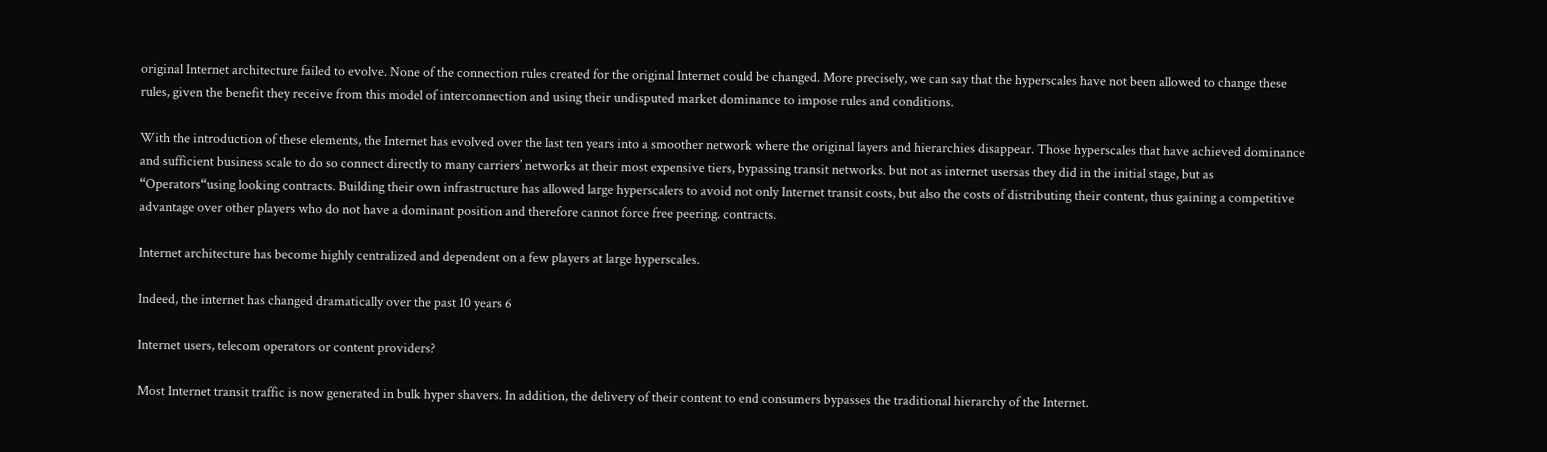original Internet architecture failed to evolve. None of the connection rules created for the original Internet could be changed. More precisely, we can say that the hyperscales have not been allowed to change these rules, given the benefit they receive from this model of interconnection and using their undisputed market dominance to impose rules and conditions.

With the introduction of these elements, the Internet has evolved over the last ten years into a smoother network where the original layers and hierarchies disappear. Those hyperscales that have achieved dominance and sufficient business scale to do so connect directly to many carriers’ networks at their most expensive tiers, bypassing transit networks. but not as internet usersas they did in the initial stage, but as “Operators“using looking contracts. Building their own infrastructure has allowed large hyperscalers to avoid not only Internet transit costs, but also the costs of distributing their content, thus gaining a competitive advantage over other players who do not have a dominant position and therefore cannot force free peering. contracts.

Internet architecture has become highly centralized and dependent on a few players at large hyperscales.

Indeed, the internet has changed dramatically over the past 10 years 6

Internet users, telecom operators or content providers?

Most Internet transit traffic is now generated in bulk hyper shavers. In addition, the delivery of their content to end consumers bypasses the traditional hierarchy of the Internet.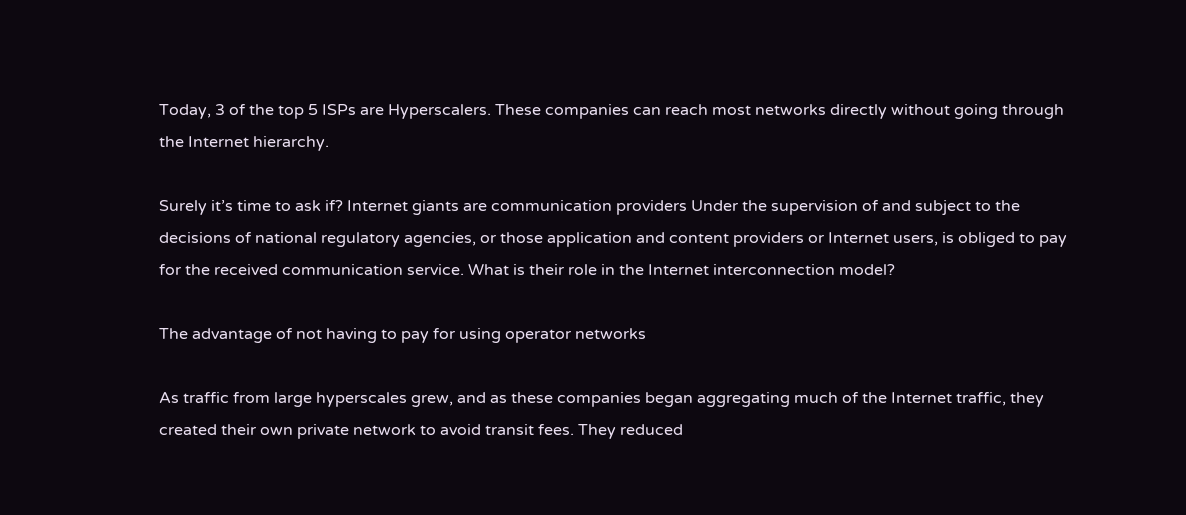Today, 3 of the top 5 ISPs are Hyperscalers. These companies can reach most networks directly without going through the Internet hierarchy.

Surely it’s time to ask if? Internet giants are communication providers Under the supervision of and subject to the decisions of national regulatory agencies, or those application and content providers or Internet users, is obliged to pay for the received communication service. What is their role in the Internet interconnection model?

The advantage of not having to pay for using operator networks

As traffic from large hyperscales grew, and as these companies began aggregating much of the Internet traffic, they created their own private network to avoid transit fees. They reduced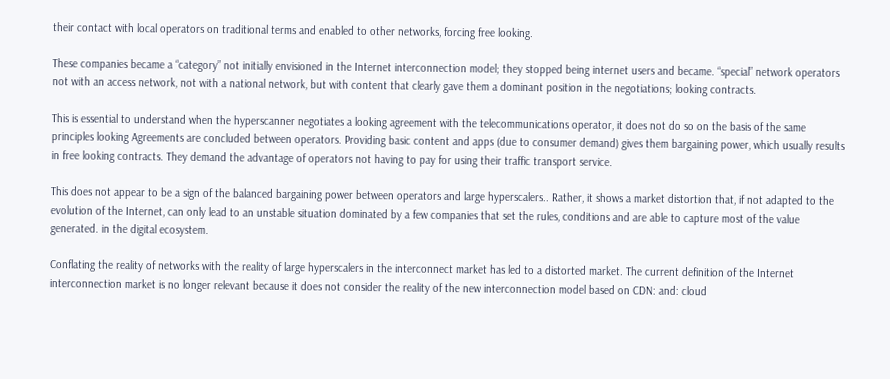their contact with local operators on traditional terms and enabled to other networks, forcing free looking.

These companies became a “category” not initially envisioned in the Internet interconnection model; they stopped being internet users and became. “special” network operators not with an access network, not with a national network, but with content that clearly gave them a dominant position in the negotiations; looking contracts.

This is essential to understand when the hyperscanner negotiates a looking agreement with the telecommunications operator, it does not do so on the basis of the same principles looking Agreements are concluded between operators. Providing basic content and apps (due to consumer demand) gives them bargaining power, which usually results in free looking contracts. They demand the advantage of operators not having to pay for using their traffic transport service.

This does not appear to be a sign of the balanced bargaining power between operators and large hyperscalers.. Rather, it shows a market distortion that, if not adapted to the evolution of the Internet, can only lead to an unstable situation dominated by a few companies that set the rules, conditions and are able to capture most of the value generated. in the digital ecosystem.

Conflating the reality of networks with the reality of large hyperscalers in the interconnect market has led to a distorted market. The current definition of the Internet interconnection market is no longer relevant because it does not consider the reality of the new interconnection model based on CDN: and: cloud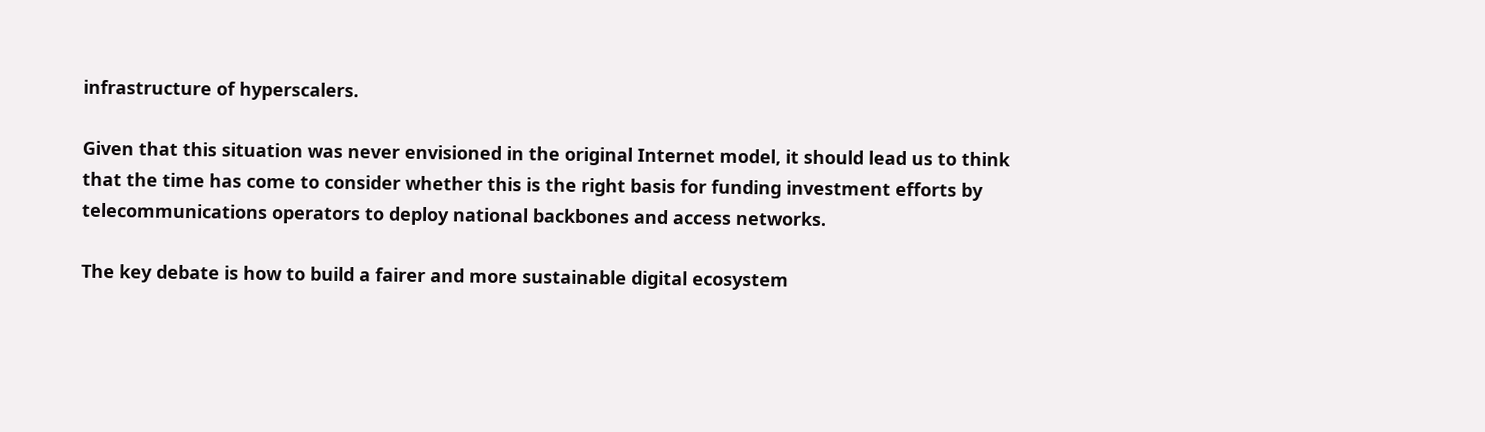infrastructure of hyperscalers.

Given that this situation was never envisioned in the original Internet model, it should lead us to think that the time has come to consider whether this is the right basis for funding investment efforts by telecommunications operators to deploy national backbones and access networks.

The key debate is how to build a fairer and more sustainable digital ecosystem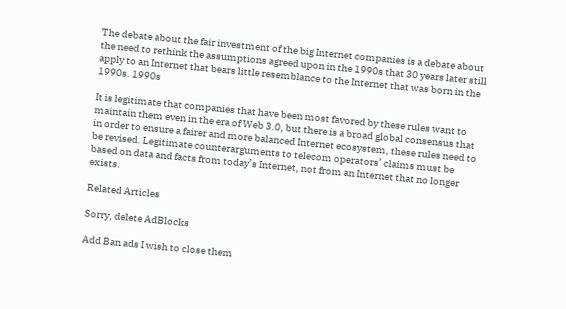The debate about the fair investment of the big Internet companies is a debate about the need to rethink the assumptions agreed upon in the 1990s that 30 years later still apply to an Internet that bears little resemblance to the Internet that was born in the 1990s. 1990s

It is legitimate that companies that have been most favored by these rules want to maintain them even in the era of Web 3.0, but there is a broad global consensus that in order to ensure a fairer and more balanced Internet ecosystem, these rules need to be revised. Legitimate counterarguments to telecom operators’ claims must be based on data and facts from today’s Internet, not from an Internet that no longer exists.

Related Articles

Sorry, delete AdBlocks

Add Ban ads I wish to close them